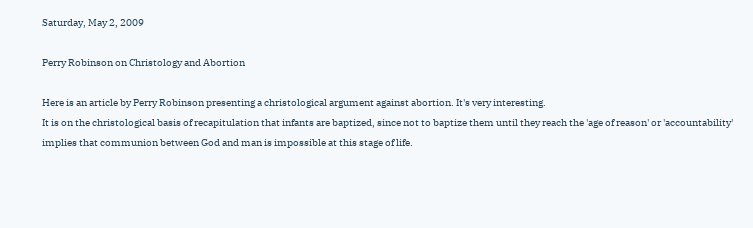Saturday, May 2, 2009

Perry Robinson on Christology and Abortion

Here is an article by Perry Robinson presenting a christological argument against abortion. It's very interesting.
It is on the christological basis of recapitulation that infants are baptized, since not to baptize them until they reach the 'age of reason' or 'accountability' implies that communion between God and man is impossible at this stage of life.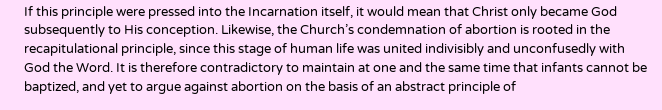If this principle were pressed into the Incarnation itself, it would mean that Christ only became God subsequently to His conception. Likewise, the Church’s condemnation of abortion is rooted in the recapitulational principle, since this stage of human life was united indivisibly and unconfusedly with God the Word. It is therefore contradictory to maintain at one and the same time that infants cannot be baptized, and yet to argue against abortion on the basis of an abstract principle of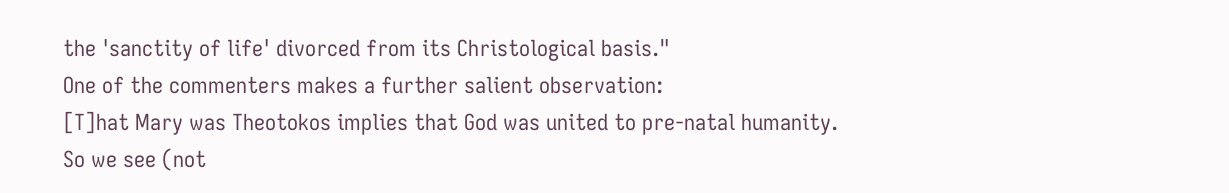the 'sanctity of life' divorced from its Christological basis."
One of the commenters makes a further salient observation:
[T]hat Mary was Theotokos implies that God was united to pre-natal humanity.
So we see (not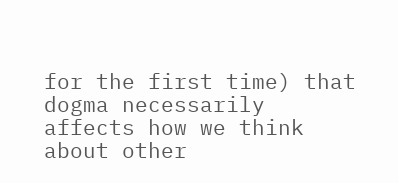for the first time) that dogma necessarily affects how we think about other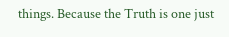things. Because the Truth is one just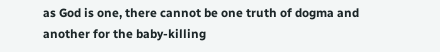as God is one, there cannot be one truth of dogma and another for the baby-killing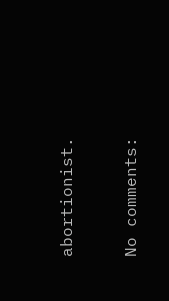abortionist.

No comments: